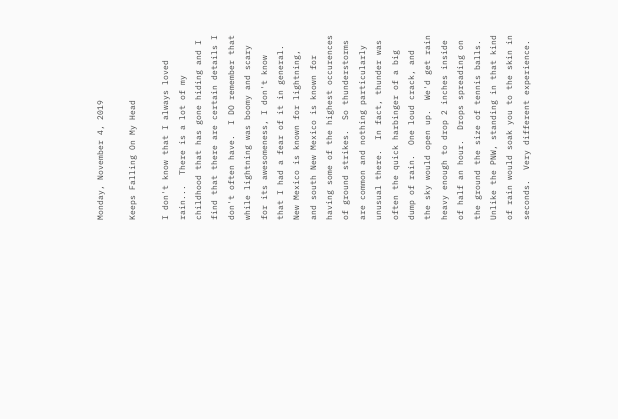Monday, November 4, 2019

Keeps Falling On My Head

I don't know that I always loved rain...  There is a lot of my childhood that has gone hiding and I find that there are certain details I don't often have.  I DO remember that while lightning was boomy and scary for its awesomeness, I don't know that I had a fear of it in general.  New Mexico is known for lightning, and south New Mexico is known for having some of the highest occurences of ground strikes.  So thunderstorms are common and nothing particularly unusual there.  In fact, thunder was often the quick harbinger of a big dump of rain.  One loud crack, and the sky would open up.  We'd get rain heavy enough to drop 2 inches inside of half an hour.  Drops spreading on the ground the size of tennis balls.  Unlike the PNW, standing in that kind of rain would soak you to the skin in seconds.  Very different experience.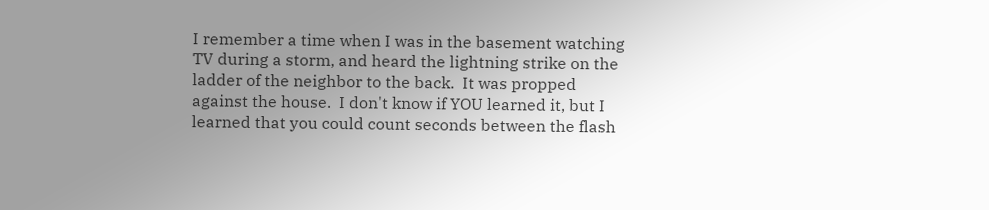I remember a time when I was in the basement watching TV during a storm, and heard the lightning strike on the ladder of the neighbor to the back.  It was propped against the house.  I don't know if YOU learned it, but I learned that you could count seconds between the flash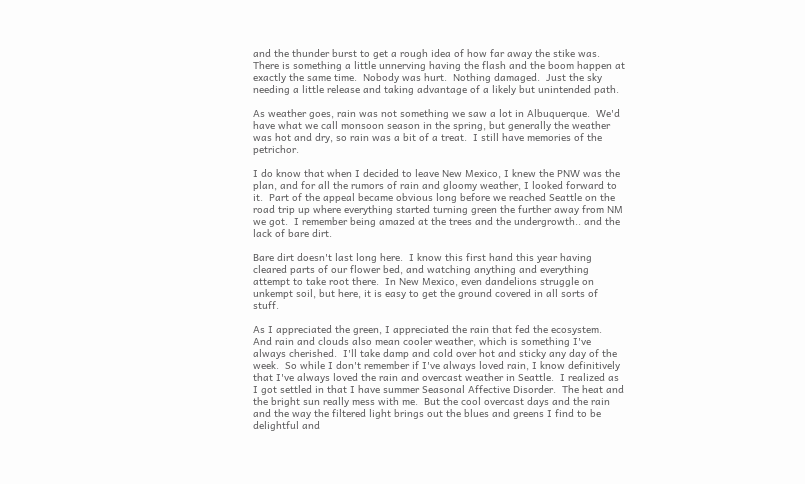and the thunder burst to get a rough idea of how far away the stike was.  There is something a little unnerving having the flash and the boom happen at exactly the same time.  Nobody was hurt.  Nothing damaged.  Just the sky needing a little release and taking advantage of a likely but unintended path.

As weather goes, rain was not something we saw a lot in Albuquerque.  We'd have what we call monsoon season in the spring, but generally the weather was hot and dry, so rain was a bit of a treat.  I still have memories of the petrichor.

I do know that when I decided to leave New Mexico, I knew the PNW was the plan, and for all the rumors of rain and gloomy weather, I looked forward to it.  Part of the appeal became obvious long before we reached Seattle on the road trip up where everything started turning green the further away from NM we got.  I remember being amazed at the trees and the undergrowth.. and the lack of bare dirt.

Bare dirt doesn't last long here.  I know this first hand this year having cleared parts of our flower bed, and watching anything and everything attempt to take root there.  In New Mexico, even dandelions struggle on unkempt soil, but here, it is easy to get the ground covered in all sorts of stuff.

As I appreciated the green, I appreciated the rain that fed the ecosystem.  And rain and clouds also mean cooler weather, which is something I've always cherished.  I'll take damp and cold over hot and sticky any day of the week.  So while I don't remember if I've always loved rain, I know definitively that I've always loved the rain and overcast weather in Seattle.  I realized as I got settled in that I have summer Seasonal Affective Disorder.  The heat and the bright sun really mess with me.  But the cool overcast days and the rain and the way the filtered light brings out the blues and greens I find to be delightful and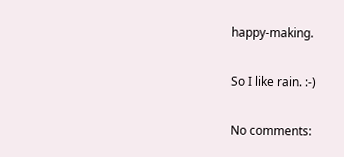happy-making.

So I like rain. :-)

No comments: